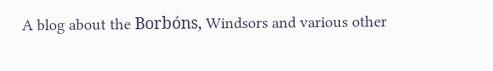A blog about the Borbóns, Windsors and various other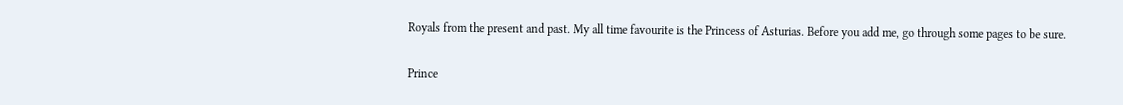Royals from the present and past. My all time favourite is the Princess of Asturias. Before you add me, go through some pages to be sure.

Prince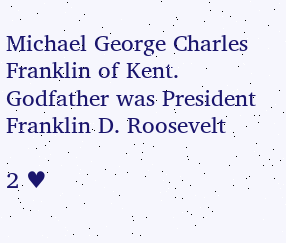Michael George Charles Franklin of Kent. Godfather was President Franklin D. Roosevelt

2 ♥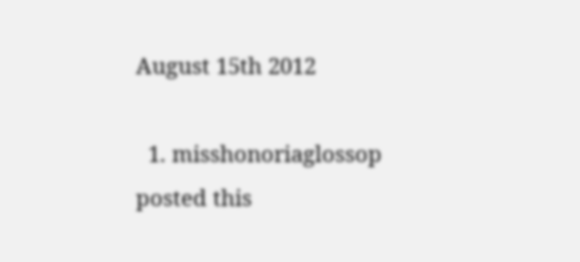August 15th 2012

  1. misshonoriaglossop posted this